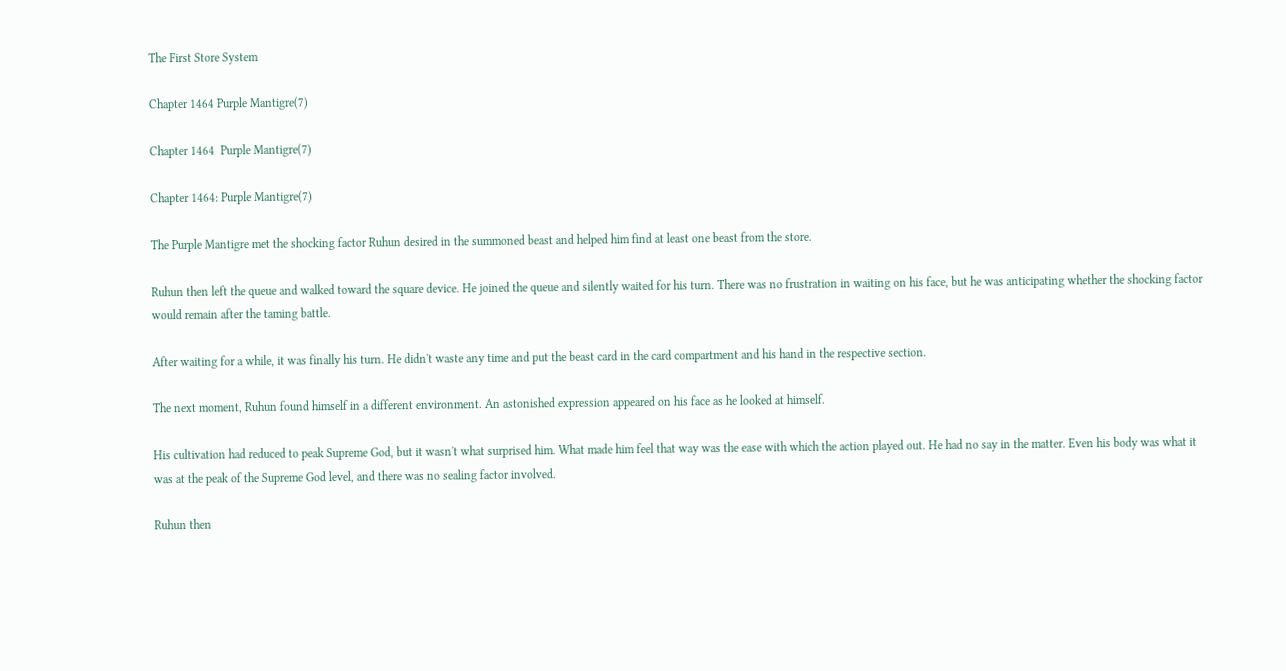The First Store System

Chapter 1464 Purple Mantigre(7)

Chapter 1464  Purple Mantigre(7)

Chapter 1464: Purple Mantigre(7)

The Purple Mantigre met the shocking factor Ruhun desired in the summoned beast and helped him find at least one beast from the store.

Ruhun then left the queue and walked toward the square device. He joined the queue and silently waited for his turn. There was no frustration in waiting on his face, but he was anticipating whether the shocking factor would remain after the taming battle.

After waiting for a while, it was finally his turn. He didn't waste any time and put the beast card in the card compartment and his hand in the respective section.

The next moment, Ruhun found himself in a different environment. An astonished expression appeared on his face as he looked at himself.

His cultivation had reduced to peak Supreme God, but it wasn't what surprised him. What made him feel that way was the ease with which the action played out. He had no say in the matter. Even his body was what it was at the peak of the Supreme God level, and there was no sealing factor involved.

Ruhun then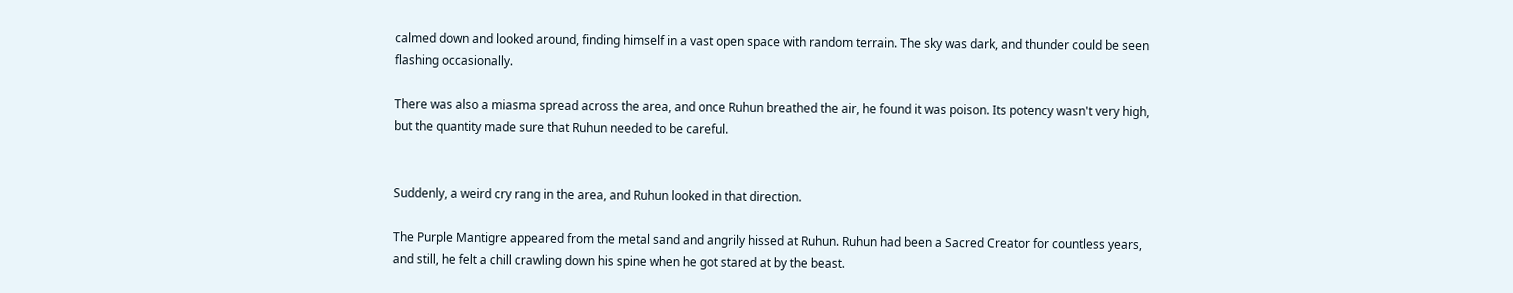calmed down and looked around, finding himself in a vast open space with random terrain. The sky was dark, and thunder could be seen flashing occasionally.

There was also a miasma spread across the area, and once Ruhun breathed the air, he found it was poison. Its potency wasn't very high, but the quantity made sure that Ruhun needed to be careful.


Suddenly, a weird cry rang in the area, and Ruhun looked in that direction.

The Purple Mantigre appeared from the metal sand and angrily hissed at Ruhun. Ruhun had been a Sacred Creator for countless years, and still, he felt a chill crawling down his spine when he got stared at by the beast.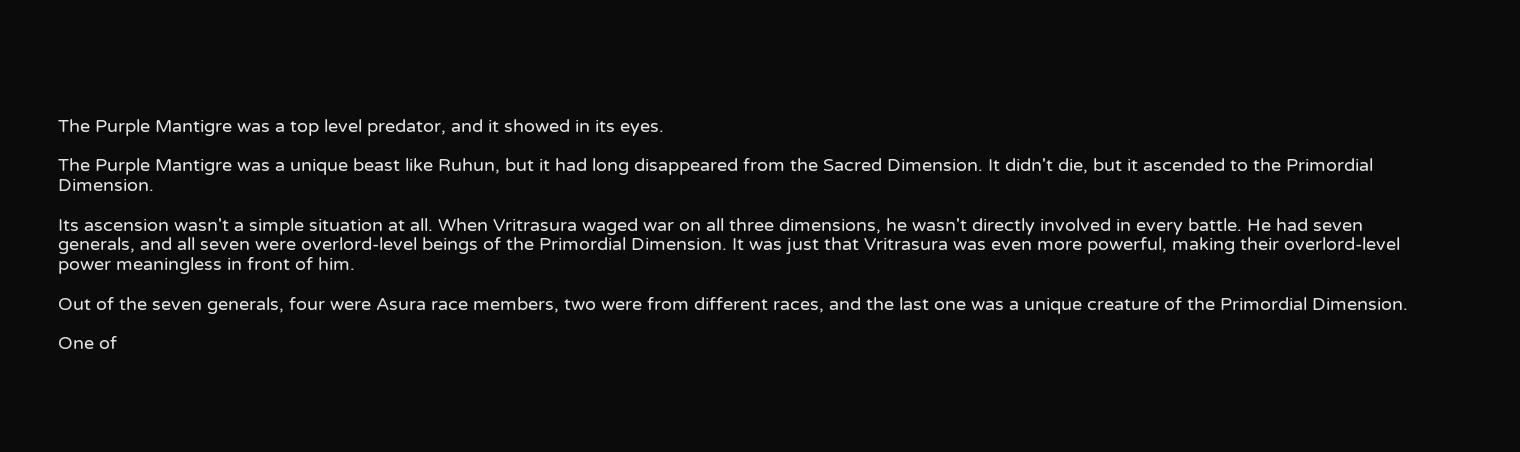The Purple Mantigre was a top level predator, and it showed in its eyes.

The Purple Mantigre was a unique beast like Ruhun, but it had long disappeared from the Sacred Dimension. It didn't die, but it ascended to the Primordial Dimension.

Its ascension wasn't a simple situation at all. When Vritrasura waged war on all three dimensions, he wasn't directly involved in every battle. He had seven generals, and all seven were overlord-level beings of the Primordial Dimension. It was just that Vritrasura was even more powerful, making their overlord-level power meaningless in front of him.

Out of the seven generals, four were Asura race members, two were from different races, and the last one was a unique creature of the Primordial Dimension.

One of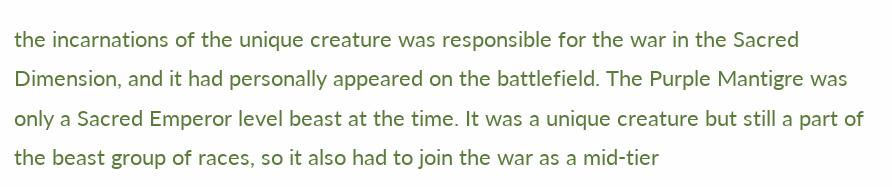the incarnations of the unique creature was responsible for the war in the Sacred Dimension, and it had personally appeared on the battlefield. The Purple Mantigre was only a Sacred Emperor level beast at the time. It was a unique creature but still a part of the beast group of races, so it also had to join the war as a mid-tier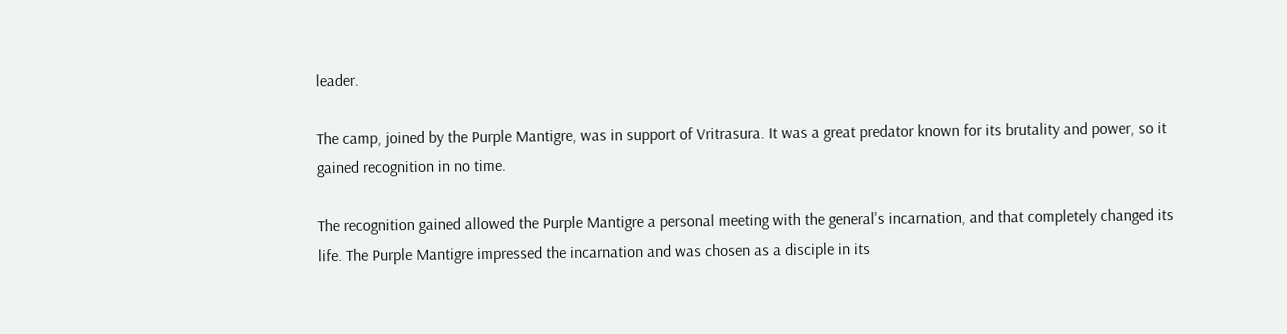leader.

The camp, joined by the Purple Mantigre, was in support of Vritrasura. It was a great predator known for its brutality and power, so it gained recognition in no time.

The recognition gained allowed the Purple Mantigre a personal meeting with the general's incarnation, and that completely changed its life. The Purple Mantigre impressed the incarnation and was chosen as a disciple in its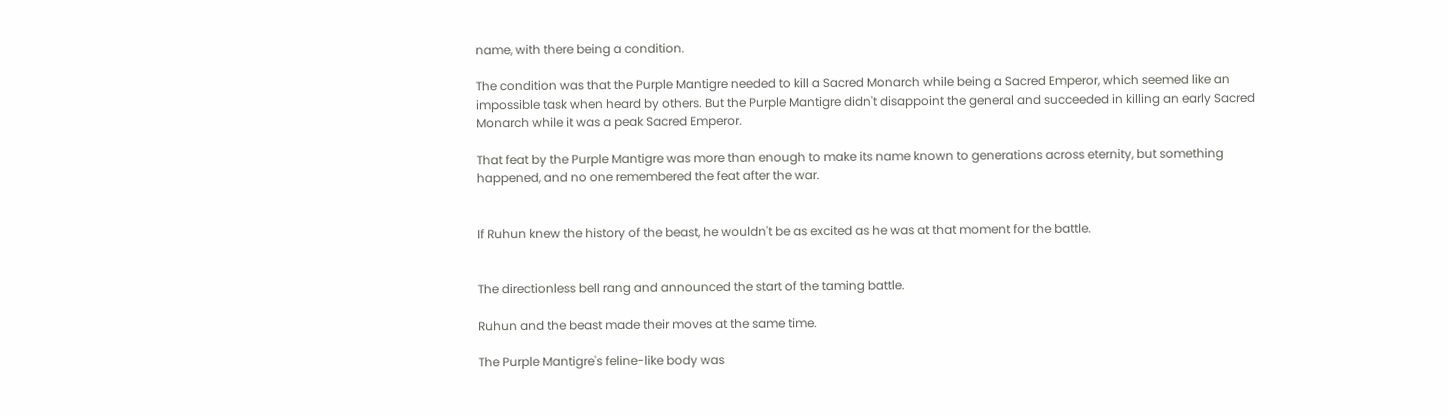name, with there being a condition.

The condition was that the Purple Mantigre needed to kill a Sacred Monarch while being a Sacred Emperor, which seemed like an impossible task when heard by others. But the Purple Mantigre didn't disappoint the general and succeeded in killing an early Sacred Monarch while it was a peak Sacred Emperor.

That feat by the Purple Mantigre was more than enough to make its name known to generations across eternity, but something happened, and no one remembered the feat after the war.


If Ruhun knew the history of the beast, he wouldn't be as excited as he was at that moment for the battle.


The directionless bell rang and announced the start of the taming battle.

Ruhun and the beast made their moves at the same time.

The Purple Mantigre's feline-like body was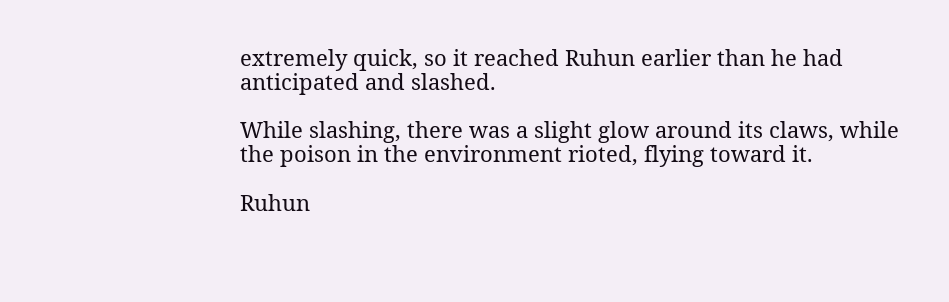extremely quick, so it reached Ruhun earlier than he had anticipated and slashed.

While slashing, there was a slight glow around its claws, while the poison in the environment rioted, flying toward it.

Ruhun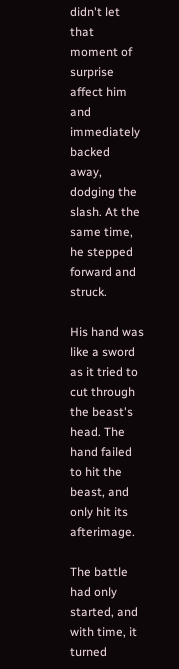didn't let that moment of surprise affect him and immediately backed away, dodging the slash. At the same time, he stepped forward and struck.

His hand was like a sword as it tried to cut through the beast's head. The hand failed to hit the beast, and only hit its afterimage.

The battle had only started, and with time, it turned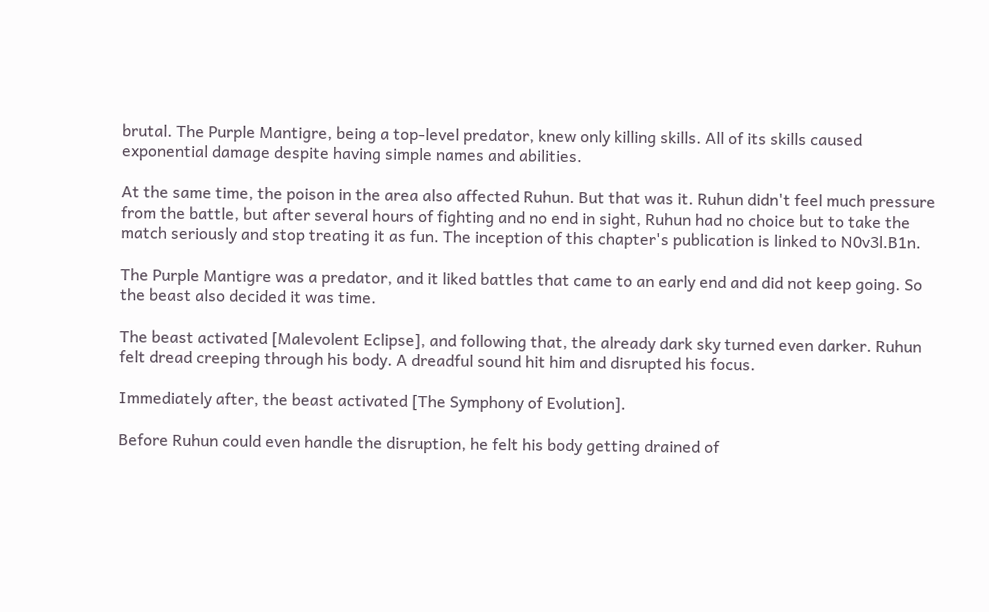brutal. The Purple Mantigre, being a top-level predator, knew only killing skills. All of its skills caused exponential damage despite having simple names and abilities.

At the same time, the poison in the area also affected Ruhun. But that was it. Ruhun didn't feel much pressure from the battle, but after several hours of fighting and no end in sight, Ruhun had no choice but to take the match seriously and stop treating it as fun. The inception of this chapter's publication is linked to N0v3l.B1n.

The Purple Mantigre was a predator, and it liked battles that came to an early end and did not keep going. So the beast also decided it was time.

The beast activated [Malevolent Eclipse], and following that, the already dark sky turned even darker. Ruhun felt dread creeping through his body. A dreadful sound hit him and disrupted his focus.

Immediately after, the beast activated [The Symphony of Evolution].

Before Ruhun could even handle the disruption, he felt his body getting drained of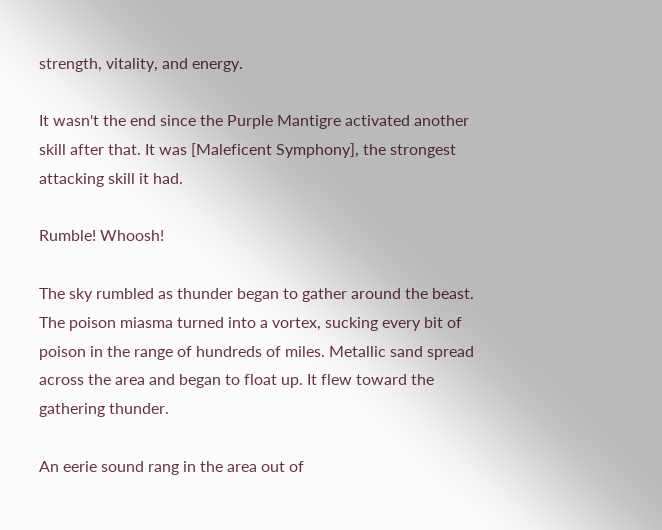strength, vitality, and energy.

It wasn't the end since the Purple Mantigre activated another skill after that. It was [Maleficent Symphony], the strongest attacking skill it had.

Rumble! Whoosh!

The sky rumbled as thunder began to gather around the beast. The poison miasma turned into a vortex, sucking every bit of poison in the range of hundreds of miles. Metallic sand spread across the area and began to float up. It flew toward the gathering thunder.

An eerie sound rang in the area out of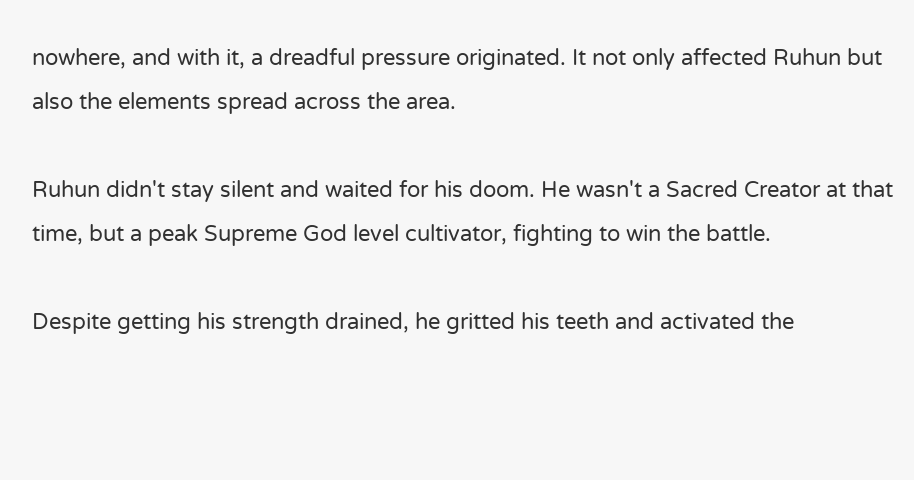nowhere, and with it, a dreadful pressure originated. It not only affected Ruhun but also the elements spread across the area.

Ruhun didn't stay silent and waited for his doom. He wasn't a Sacred Creator at that time, but a peak Supreme God level cultivator, fighting to win the battle.

Despite getting his strength drained, he gritted his teeth and activated the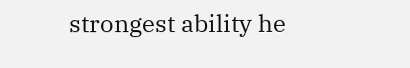strongest ability he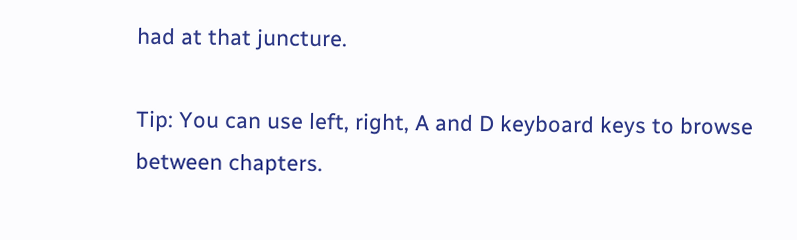had at that juncture.

Tip: You can use left, right, A and D keyboard keys to browse between chapters.